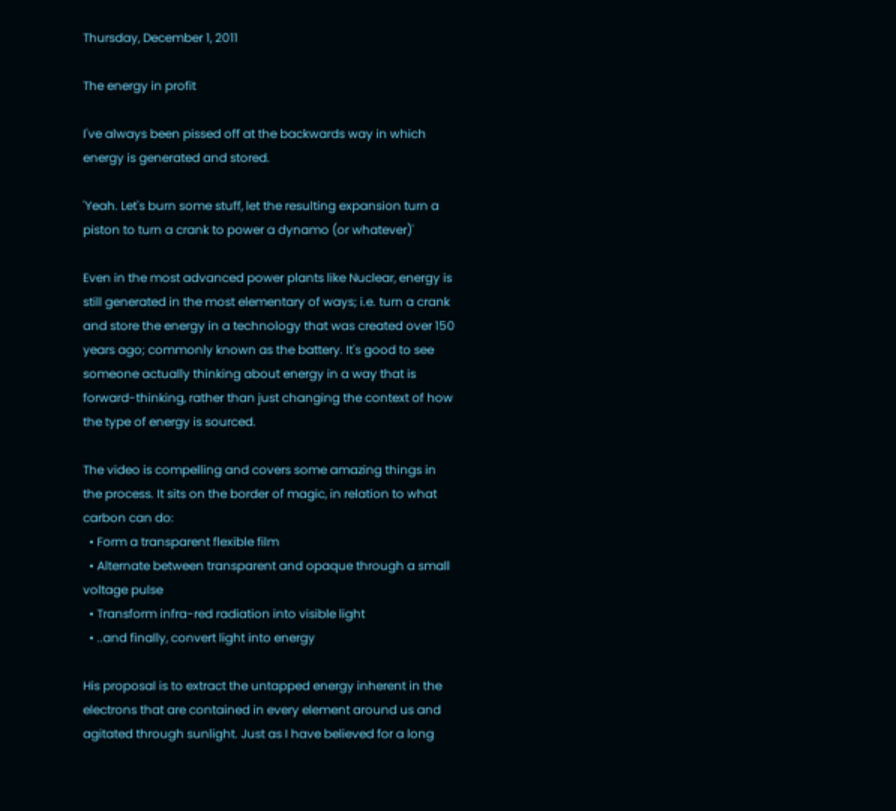Thursday, December 1, 2011

The energy in profit

I've always been pissed off at the backwards way in which energy is generated and stored.

'Yeah. Let's burn some stuff, let the resulting expansion turn a piston to turn a crank to power a dynamo (or whatever)'

Even in the most advanced power plants like Nuclear, energy is still generated in the most elementary of ways; i.e. turn a crank and store the energy in a technology that was created over 150 years ago; commonly known as the battery. It's good to see someone actually thinking about energy in a way that is forward-thinking, rather than just changing the context of how the type of energy is sourced.

The video is compelling and covers some amazing things in the process. It sits on the border of magic, in relation to what carbon can do:
  • Form a transparent flexible film
  • Alternate between transparent and opaque through a small voltage pulse
  • Transform infra-red radiation into visible light
  • ..and finally, convert light into energy

His proposal is to extract the untapped energy inherent in the electrons that are contained in every element around us and agitated through sunlight. Just as I have believed for a long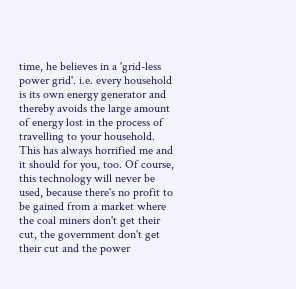time, he believes in a 'grid-less power grid'. i.e. every household is its own energy generator and thereby avoids the large amount of energy lost in the process of travelling to your household. This has always horrified me and it should for you, too. Of course, this technology will never be used, because there's no profit to be gained from a market where the coal miners don't get their cut, the government don't get their cut and the power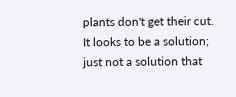plants don't get their cut. It looks to be a solution; just not a solution that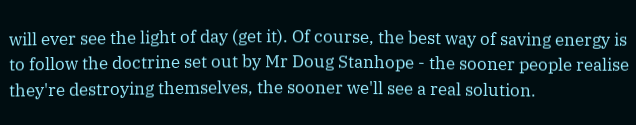will ever see the light of day (get it). Of course, the best way of saving energy is to follow the doctrine set out by Mr Doug Stanhope - the sooner people realise they're destroying themselves, the sooner we'll see a real solution.